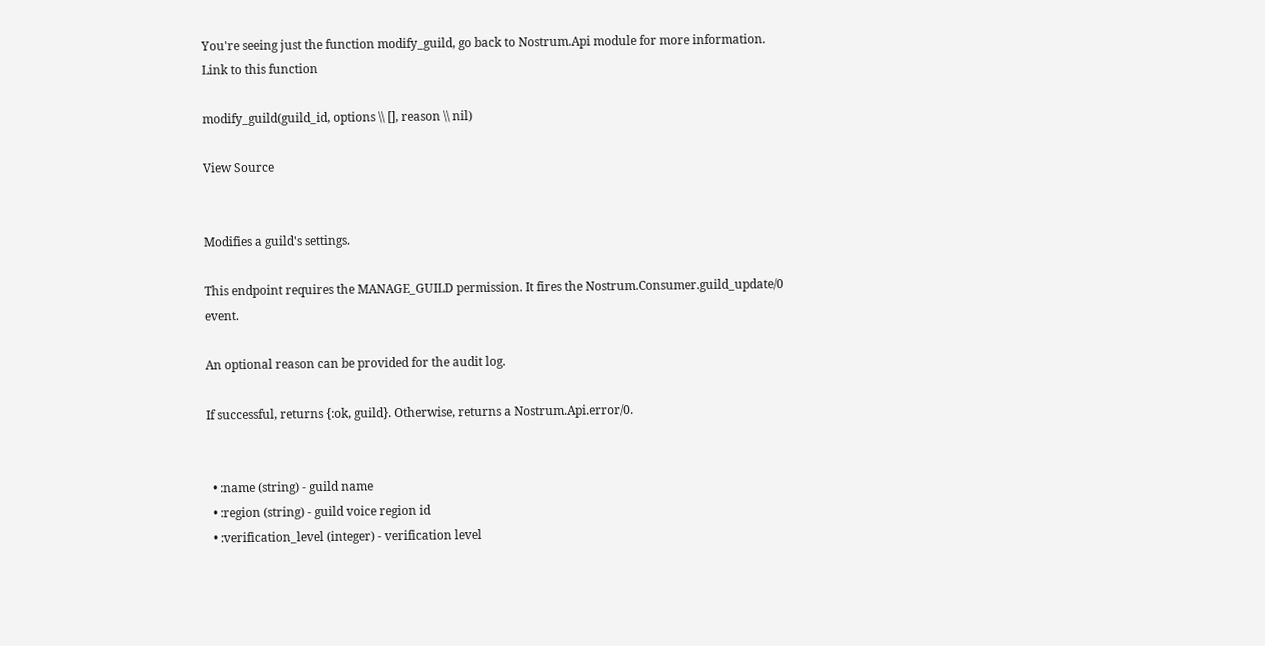You're seeing just the function modify_guild, go back to Nostrum.Api module for more information.
Link to this function

modify_guild(guild_id, options \\ [], reason \\ nil)

View Source


Modifies a guild's settings.

This endpoint requires the MANAGE_GUILD permission. It fires the Nostrum.Consumer.guild_update/0 event.

An optional reason can be provided for the audit log.

If successful, returns {:ok, guild}. Otherwise, returns a Nostrum.Api.error/0.


  • :name (string) - guild name
  • :region (string) - guild voice region id
  • :verification_level (integer) - verification level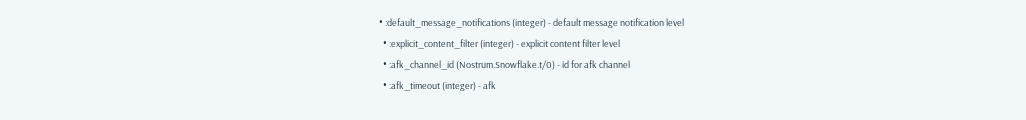• :default_message_notifications (integer) - default message notification level
  • :explicit_content_filter (integer) - explicit content filter level
  • :afk_channel_id (Nostrum.Snowflake.t/0) - id for afk channel
  • :afk_timeout (integer) - afk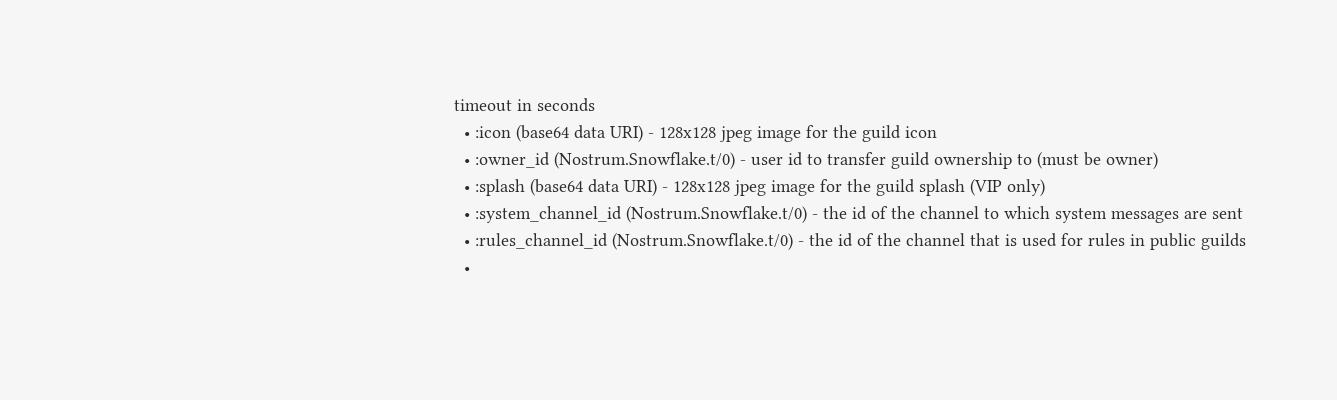timeout in seconds
  • :icon (base64 data URI) - 128x128 jpeg image for the guild icon
  • :owner_id (Nostrum.Snowflake.t/0) - user id to transfer guild ownership to (must be owner)
  • :splash (base64 data URI) - 128x128 jpeg image for the guild splash (VIP only)
  • :system_channel_id (Nostrum.Snowflake.t/0) - the id of the channel to which system messages are sent
  • :rules_channel_id (Nostrum.Snowflake.t/0) - the id of the channel that is used for rules in public guilds
  •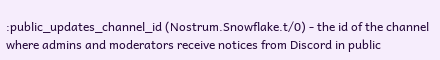:public_updates_channel_id (Nostrum.Snowflake.t/0) - the id of the channel where admins and moderators receive notices from Discord in public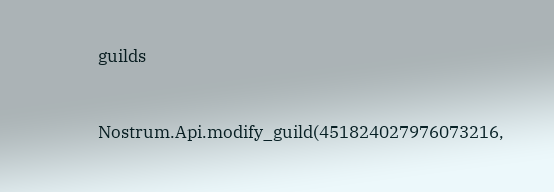guilds


Nostrum.Api.modify_guild(451824027976073216,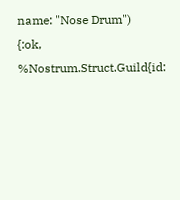name: "Nose Drum")
{:ok, %Nostrum.Struct.Guild{id: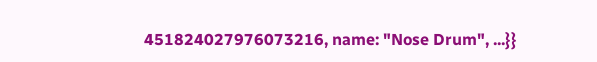451824027976073216, name: "Nose Drum", ...}}